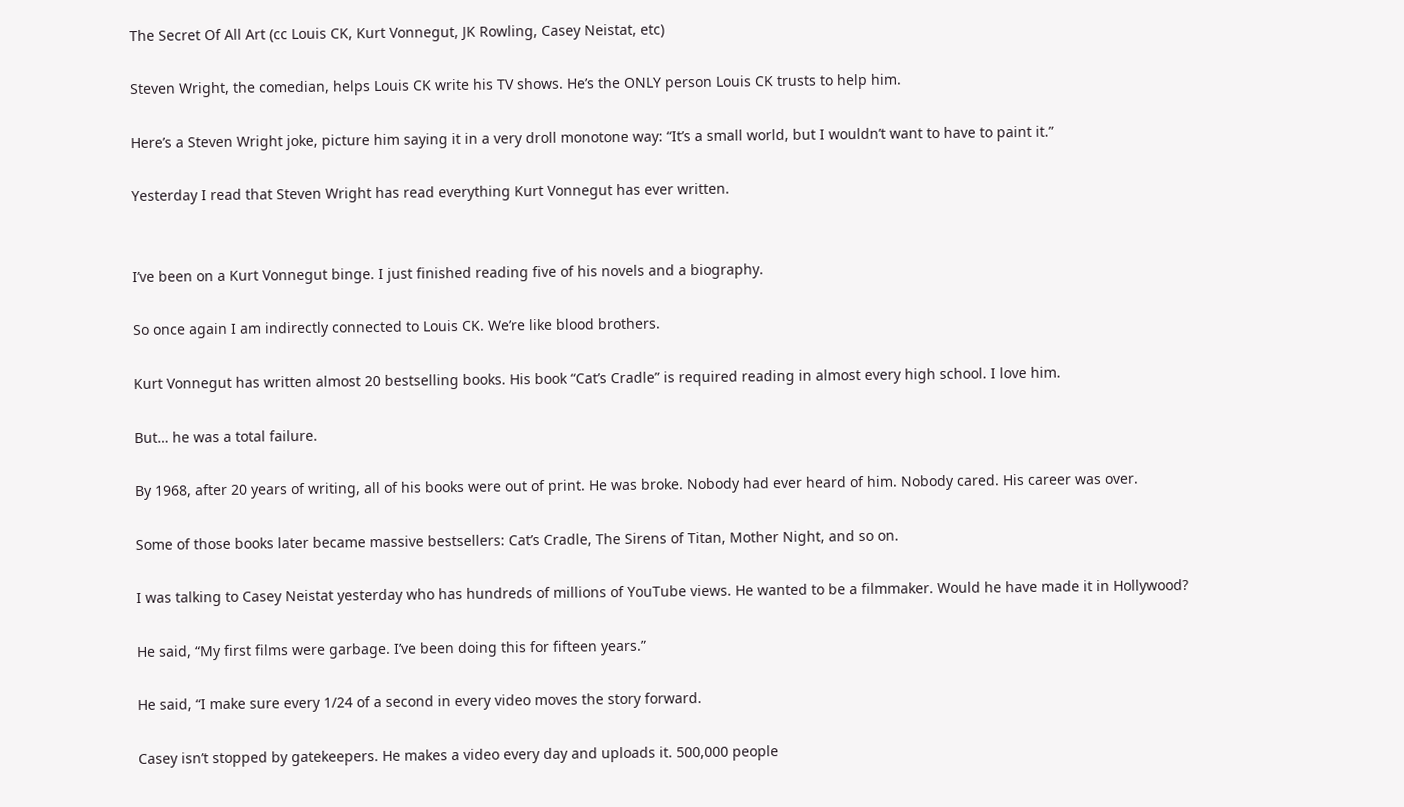The Secret Of All Art (cc Louis CK, Kurt Vonnegut, JK Rowling, Casey Neistat, etc)

Steven Wright, the comedian, helps Louis CK write his TV shows. He’s the ONLY person Louis CK trusts to help him.

Here’s a Steven Wright joke, picture him saying it in a very droll monotone way: “It’s a small world, but I wouldn’t want to have to paint it.”

Yesterday I read that Steven Wright has read everything Kurt Vonnegut has ever written.


I’ve been on a Kurt Vonnegut binge. I just finished reading five of his novels and a biography.

So once again I am indirectly connected to Louis CK. We’re like blood brothers.

Kurt Vonnegut has written almost 20 bestselling books. His book “Cat’s Cradle” is required reading in almost every high school. I love him.

But… he was a total failure.

By 1968, after 20 years of writing, all of his books were out of print. He was broke. Nobody had ever heard of him. Nobody cared. His career was over.

Some of those books later became massive bestsellers: Cat’s Cradle, The Sirens of Titan, Mother Night, and so on.

I was talking to Casey Neistat yesterday who has hundreds of millions of YouTube views. He wanted to be a filmmaker. Would he have made it in Hollywood?

He said, “My first films were garbage. I’ve been doing this for fifteen years.”

He said, “I make sure every 1/24 of a second in every video moves the story forward.

Casey isn’t stopped by gatekeepers. He makes a video every day and uploads it. 500,000 people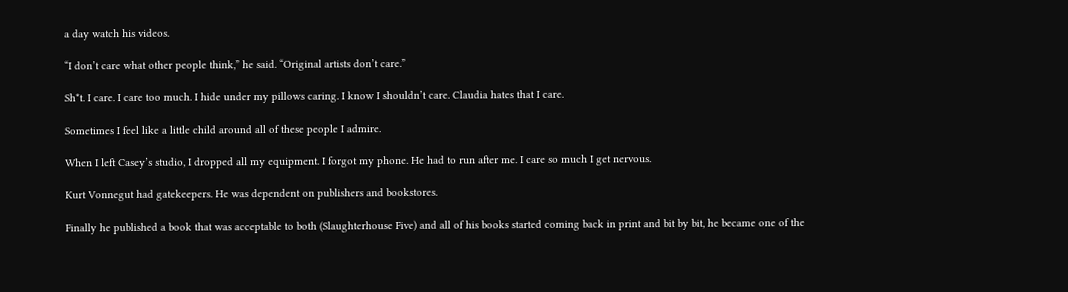a day watch his videos.

“I don’t care what other people think,” he said. “Original artists don’t care.”

Sh*t. I care. I care too much. I hide under my pillows caring. I know I shouldn’t care. Claudia hates that I care.

Sometimes I feel like a little child around all of these people I admire.

When I left Casey’s studio, I dropped all my equipment. I forgot my phone. He had to run after me. I care so much I get nervous.

Kurt Vonnegut had gatekeepers. He was dependent on publishers and bookstores.

Finally he published a book that was acceptable to both (Slaughterhouse Five) and all of his books started coming back in print and bit by bit, he became one of the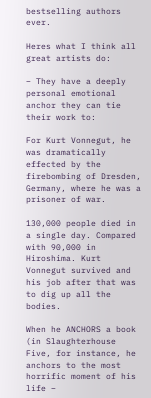bestselling authors ever.

Heres what I think all great artists do:

– They have a deeply personal emotional anchor they can tie their work to:

For Kurt Vonnegut, he was dramatically effected by the firebombing of Dresden, Germany, where he was a prisoner of war.

130,000 people died in a single day. Compared with 90,000 in Hiroshima. Kurt Vonnegut survived and his job after that was to dig up all the bodies.

When he ANCHORS a book (in Slaughterhouse Five, for instance, he anchors to the most horrific moment of his life –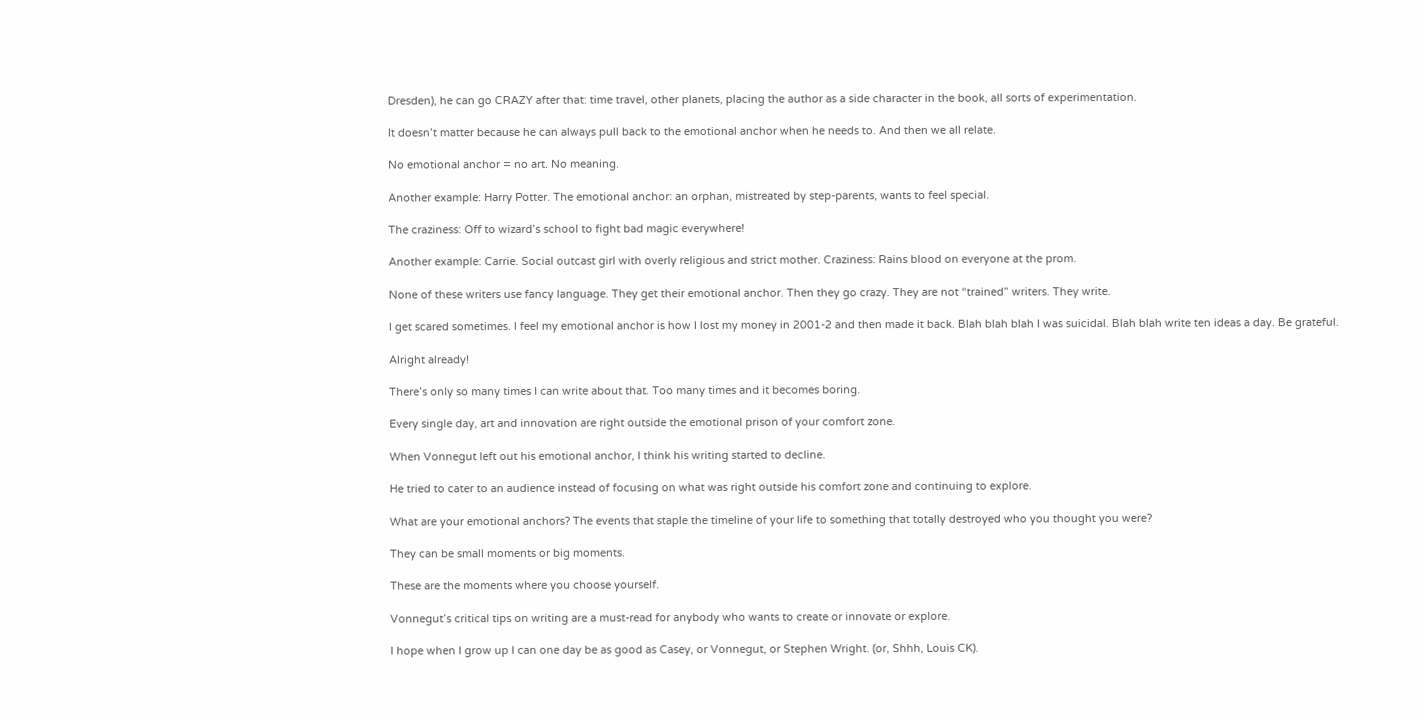Dresden), he can go CRAZY after that: time travel, other planets, placing the author as a side character in the book, all sorts of experimentation.

It doesn’t matter because he can always pull back to the emotional anchor when he needs to. And then we all relate.

No emotional anchor = no art. No meaning.

Another example: Harry Potter. The emotional anchor: an orphan, mistreated by step-parents, wants to feel special.

The craziness: Off to wizard’s school to fight bad magic everywhere!

Another example: Carrie. Social outcast girl with overly religious and strict mother. Craziness: Rains blood on everyone at the prom.

None of these writers use fancy language. They get their emotional anchor. Then they go crazy. They are not “trained” writers. They write.

I get scared sometimes. I feel my emotional anchor is how I lost my money in 2001-2 and then made it back. Blah blah blah I was suicidal. Blah blah write ten ideas a day. Be grateful.

Alright already!

There’s only so many times I can write about that. Too many times and it becomes boring.

Every single day, art and innovation are right outside the emotional prison of your comfort zone.

When Vonnegut left out his emotional anchor, I think his writing started to decline.

He tried to cater to an audience instead of focusing on what was right outside his comfort zone and continuing to explore.

What are your emotional anchors? The events that staple the timeline of your life to something that totally destroyed who you thought you were?

They can be small moments or big moments.

These are the moments where you choose yourself.

Vonnegut’s critical tips on writing are a must-read for anybody who wants to create or innovate or explore.

I hope when I grow up I can one day be as good as Casey, or Vonnegut, or Stephen Wright. (or, Shhh, Louis CK).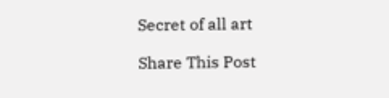Secret of all art

Share This Post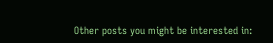Other posts you might be interested in: